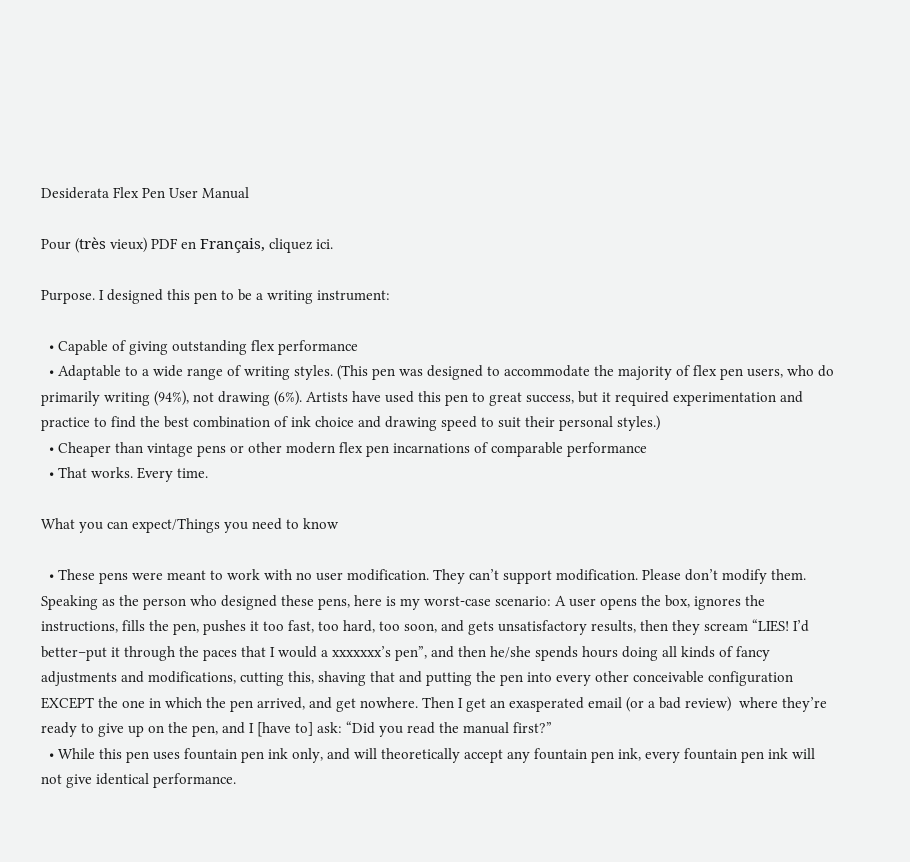Desiderata Flex Pen User Manual

Pour (très vieux) PDF en Français, cliquez ici.

Purpose. I designed this pen to be a writing instrument:

  • Capable of giving outstanding flex performance
  • Adaptable to a wide range of writing styles. (This pen was designed to accommodate the majority of flex pen users, who do primarily writing (94%), not drawing (6%). Artists have used this pen to great success, but it required experimentation and practice to find the best combination of ink choice and drawing speed to suit their personal styles.)
  • Cheaper than vintage pens or other modern flex pen incarnations of comparable performance
  • That works. Every time.

What you can expect/Things you need to know

  • These pens were meant to work with no user modification. They can’t support modification. Please don’t modify them. Speaking as the person who designed these pens, here is my worst-case scenario: A user opens the box, ignores the instructions, fills the pen, pushes it too fast, too hard, too soon, and gets unsatisfactory results, then they scream “LIES! I’d better–put it through the paces that I would a xxxxxxx’s pen”, and then he/she spends hours doing all kinds of fancy adjustments and modifications, cutting this, shaving that and putting the pen into every other conceivable configuration EXCEPT the one in which the pen arrived, and get nowhere. Then I get an exasperated email (or a bad review)  where they’re ready to give up on the pen, and I [have to] ask: “Did you read the manual first?”
  • While this pen uses fountain pen ink only, and will theoretically accept any fountain pen ink, every fountain pen ink will not give identical performance.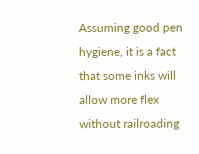Assuming good pen hygiene, it is a fact that some inks will allow more flex without railroading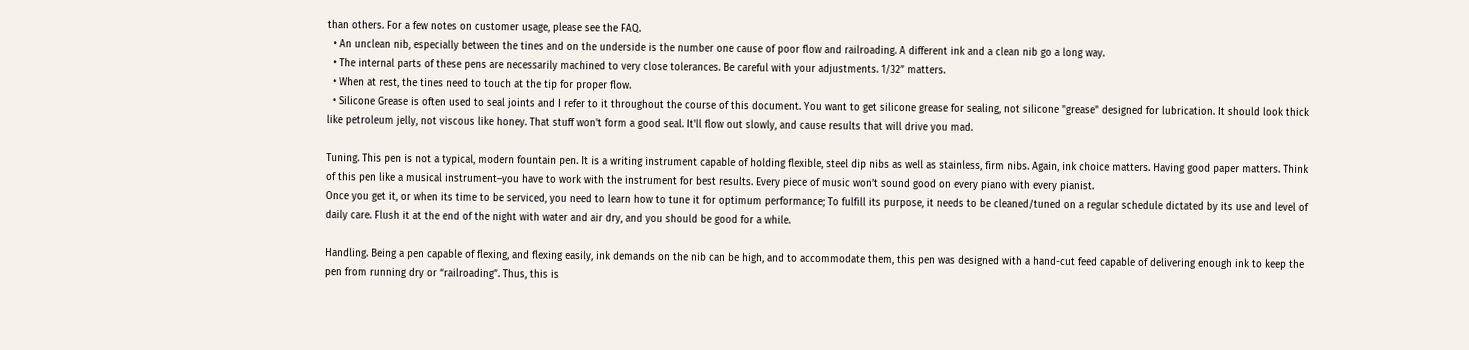than others. For a few notes on customer usage, please see the FAQ.
  • An unclean nib, especially between the tines and on the underside is the number one cause of poor flow and railroading. A different ink and a clean nib go a long way.
  • The internal parts of these pens are necessarily machined to very close tolerances. Be careful with your adjustments. 1/32” matters.
  • When at rest, the tines need to touch at the tip for proper flow.
  • Silicone Grease is often used to seal joints and I refer to it throughout the course of this document. You want to get silicone grease for sealing, not silicone "grease" designed for lubrication. It should look thick like petroleum jelly, not viscous like honey. That stuff won't form a good seal. It'll flow out slowly, and cause results that will drive you mad.

Tuning. This pen is not a typical, modern fountain pen. It is a writing instrument capable of holding flexible, steel dip nibs as well as stainless, firm nibs. Again, ink choice matters. Having good paper matters. Think of this pen like a musical instrument–you have to work with the instrument for best results. Every piece of music won’t sound good on every piano with every pianist.
Once you get it, or when its time to be serviced, you need to learn how to tune it for optimum performance; To fulfill its purpose, it needs to be cleaned/tuned on a regular schedule dictated by its use and level of daily care. Flush it at the end of the night with water and air dry, and you should be good for a while.

Handling. Being a pen capable of flexing, and flexing easily, ink demands on the nib can be high, and to accommodate them, this pen was designed with a hand-cut feed capable of delivering enough ink to keep the pen from running dry or “railroading”. Thus, this is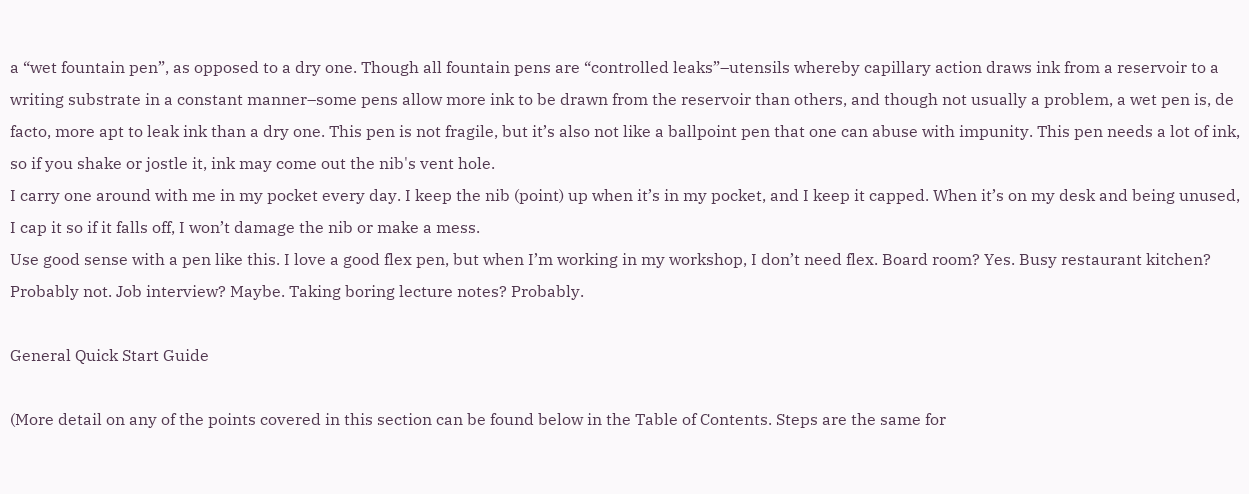a “wet fountain pen”, as opposed to a dry one. Though all fountain pens are “controlled leaks”–utensils whereby capillary action draws ink from a reservoir to a writing substrate in a constant manner–some pens allow more ink to be drawn from the reservoir than others, and though not usually a problem, a wet pen is, de facto, more apt to leak ink than a dry one. This pen is not fragile, but it’s also not like a ballpoint pen that one can abuse with impunity. This pen needs a lot of ink, so if you shake or jostle it, ink may come out the nib's vent hole.
I carry one around with me in my pocket every day. I keep the nib (point) up when it’s in my pocket, and I keep it capped. When it’s on my desk and being unused, I cap it so if it falls off, I won’t damage the nib or make a mess.
Use good sense with a pen like this. I love a good flex pen, but when I’m working in my workshop, I don’t need flex. Board room? Yes. Busy restaurant kitchen? Probably not. Job interview? Maybe. Taking boring lecture notes? Probably.

General Quick Start Guide

(More detail on any of the points covered in this section can be found below in the Table of Contents. Steps are the same for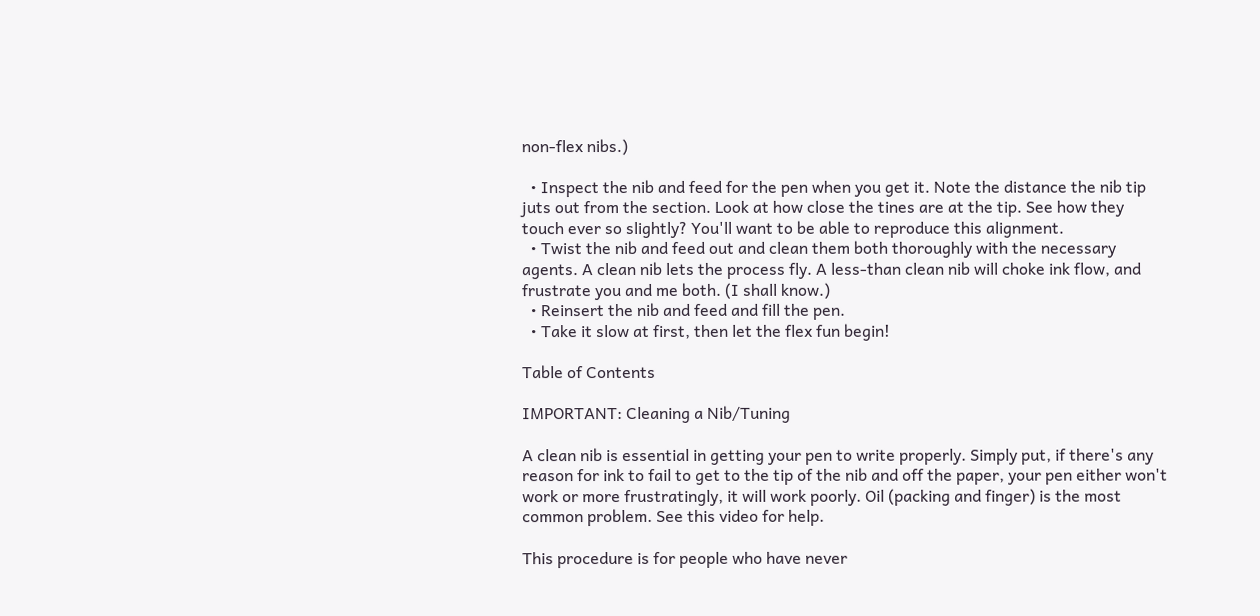non-flex nibs.)

  • Inspect the nib and feed for the pen when you get it. Note the distance the nib tip juts out from the section. Look at how close the tines are at the tip. See how they touch ever so slightly? You'll want to be able to reproduce this alignment.
  • Twist the nib and feed out and clean them both thoroughly with the necessary agents. A clean nib lets the process fly. A less-than clean nib will choke ink flow, and frustrate you and me both. (I shall know.)
  • Reinsert the nib and feed and fill the pen.
  • Take it slow at first, then let the flex fun begin!

Table of Contents

IMPORTANT: Cleaning a Nib/Tuning

A clean nib is essential in getting your pen to write properly. Simply put, if there's any reason for ink to fail to get to the tip of the nib and off the paper, your pen either won't work or more frustratingly, it will work poorly. Oil (packing and finger) is the most common problem. See this video for help.

This procedure is for people who have never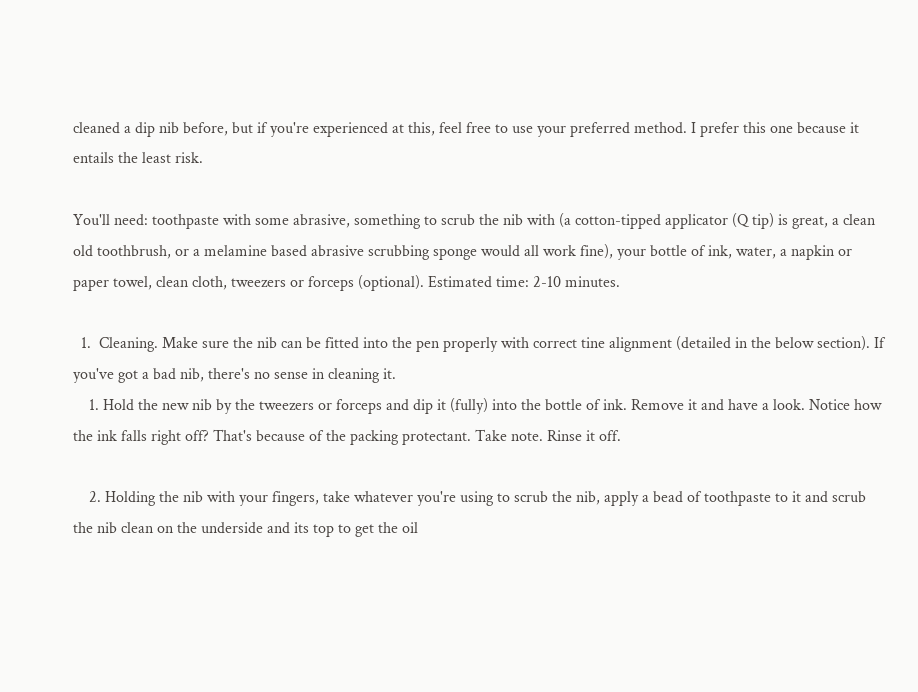cleaned a dip nib before, but if you're experienced at this, feel free to use your preferred method. I prefer this one because it entails the least risk.

You'll need: toothpaste with some abrasive, something to scrub the nib with (a cotton-tipped applicator (Q tip) is great, a clean old toothbrush, or a melamine based abrasive scrubbing sponge would all work fine), your bottle of ink, water, a napkin or paper towel, clean cloth, tweezers or forceps (optional). Estimated time: 2-10 minutes.

  1.  Cleaning. Make sure the nib can be fitted into the pen properly with correct tine alignment (detailed in the below section). If you've got a bad nib, there's no sense in cleaning it.
    1. Hold the new nib by the tweezers or forceps and dip it (fully) into the bottle of ink. Remove it and have a look. Notice how the ink falls right off? That's because of the packing protectant. Take note. Rinse it off.

    2. Holding the nib with your fingers, take whatever you're using to scrub the nib, apply a bead of toothpaste to it and scrub the nib clean on the underside and its top to get the oil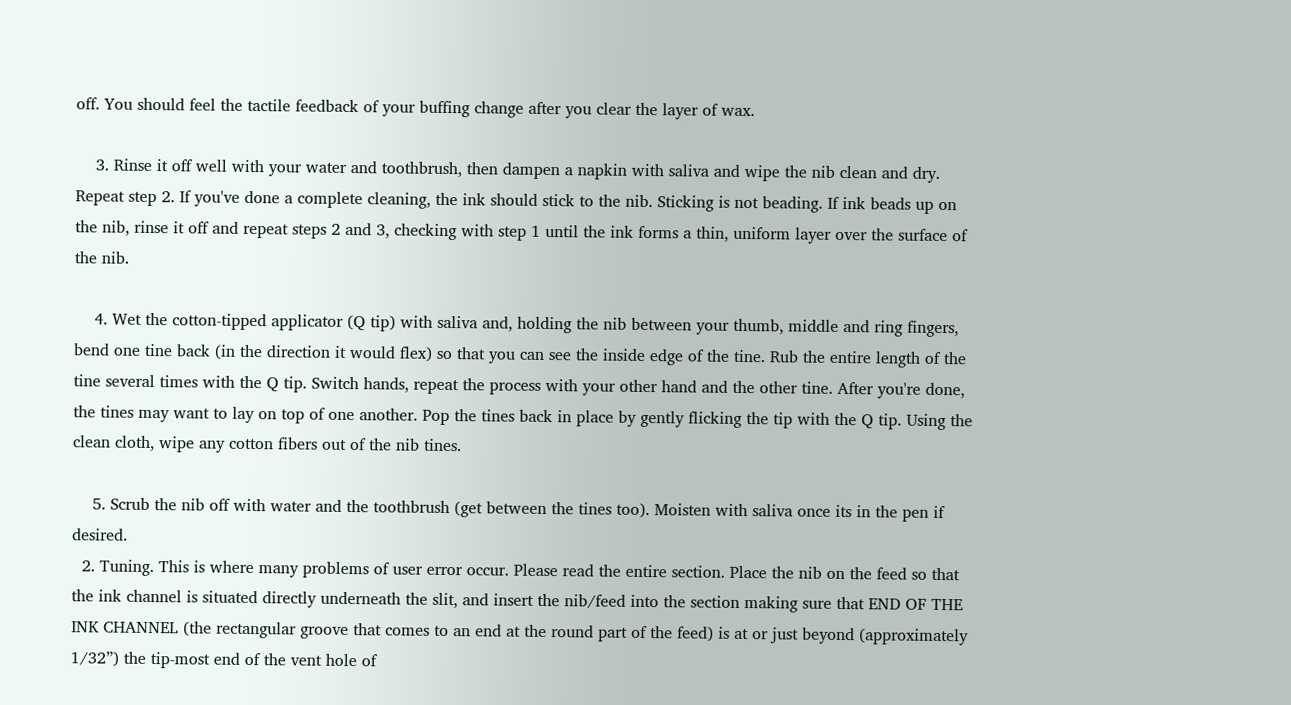off. You should feel the tactile feedback of your buffing change after you clear the layer of wax.

    3. Rinse it off well with your water and toothbrush, then dampen a napkin with saliva and wipe the nib clean and dry. Repeat step 2. If you've done a complete cleaning, the ink should stick to the nib. Sticking is not beading. If ink beads up on the nib, rinse it off and repeat steps 2 and 3, checking with step 1 until the ink forms a thin, uniform layer over the surface of the nib.

    4. Wet the cotton-tipped applicator (Q tip) with saliva and, holding the nib between your thumb, middle and ring fingers, bend one tine back (in the direction it would flex) so that you can see the inside edge of the tine. Rub the entire length of the tine several times with the Q tip. Switch hands, repeat the process with your other hand and the other tine. After you're done, the tines may want to lay on top of one another. Pop the tines back in place by gently flicking the tip with the Q tip. Using the clean cloth, wipe any cotton fibers out of the nib tines.

    5. Scrub the nib off with water and the toothbrush (get between the tines too). Moisten with saliva once its in the pen if desired.
  2. Tuning. This is where many problems of user error occur. Please read the entire section. Place the nib on the feed so that the ink channel is situated directly underneath the slit, and insert the nib/feed into the section making sure that END OF THE INK CHANNEL (the rectangular groove that comes to an end at the round part of the feed) is at or just beyond (approximately 1/32”) the tip-most end of the vent hole of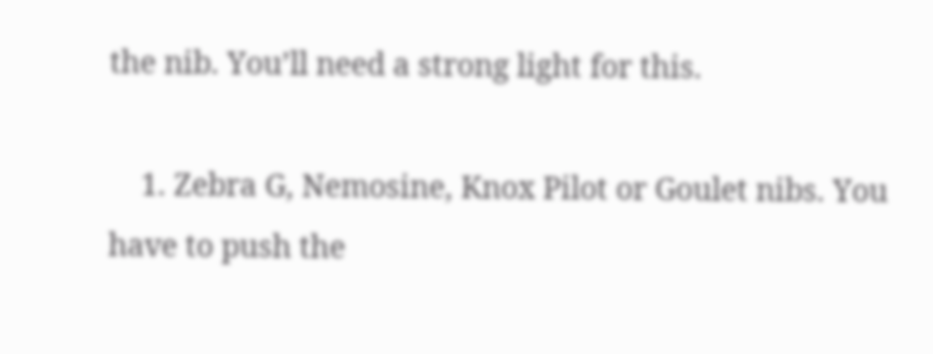the nib. You’ll need a strong light for this.

    1. Zebra G, Nemosine, Knox Pilot or Goulet nibs. You have to push the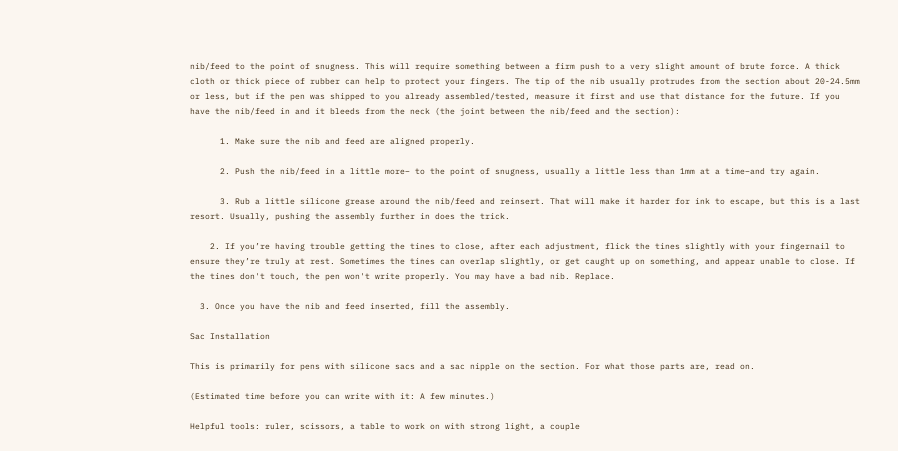nib/feed to the point of snugness. This will require something between a firm push to a very slight amount of brute force. A thick cloth or thick piece of rubber can help to protect your fingers. The tip of the nib usually protrudes from the section about 20-24.5mm or less, but if the pen was shipped to you already assembled/tested, measure it first and use that distance for the future. If you have the nib/feed in and it bleeds from the neck (the joint between the nib/feed and the section):

      1. Make sure the nib and feed are aligned properly.

      2. Push the nib/feed in a little more– to the point of snugness, usually a little less than 1mm at a time–and try again.

      3. Rub a little silicone grease around the nib/feed and reinsert. That will make it harder for ink to escape, but this is a last resort. Usually, pushing the assembly further in does the trick.

    2. If you’re having trouble getting the tines to close, after each adjustment, flick the tines slightly with your fingernail to ensure they’re truly at rest. Sometimes the tines can overlap slightly, or get caught up on something, and appear unable to close. If the tines don't touch, the pen won't write properly. You may have a bad nib. Replace.

  3. Once you have the nib and feed inserted, fill the assembly.

Sac Installation

This is primarily for pens with silicone sacs and a sac nipple on the section. For what those parts are, read on.

(Estimated time before you can write with it: A few minutes.)

Helpful tools: ruler, scissors, a table to work on with strong light, a couple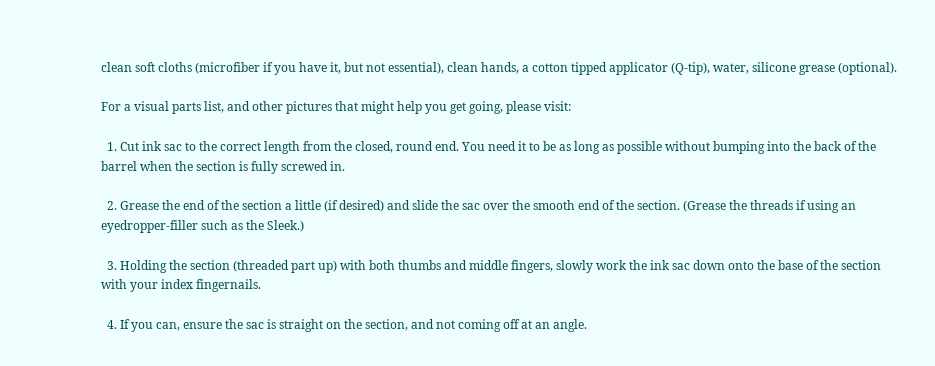clean soft cloths (microfiber if you have it, but not essential), clean hands, a cotton tipped applicator (Q-tip), water, silicone grease (optional).

For a visual parts list, and other pictures that might help you get going, please visit:

  1. Cut ink sac to the correct length from the closed, round end. You need it to be as long as possible without bumping into the back of the barrel when the section is fully screwed in.

  2. Grease the end of the section a little (if desired) and slide the sac over the smooth end of the section. (Grease the threads if using an eyedropper-filler such as the Sleek.)

  3. Holding the section (threaded part up) with both thumbs and middle fingers, slowly work the ink sac down onto the base of the section with your index fingernails.

  4. If you can, ensure the sac is straight on the section, and not coming off at an angle.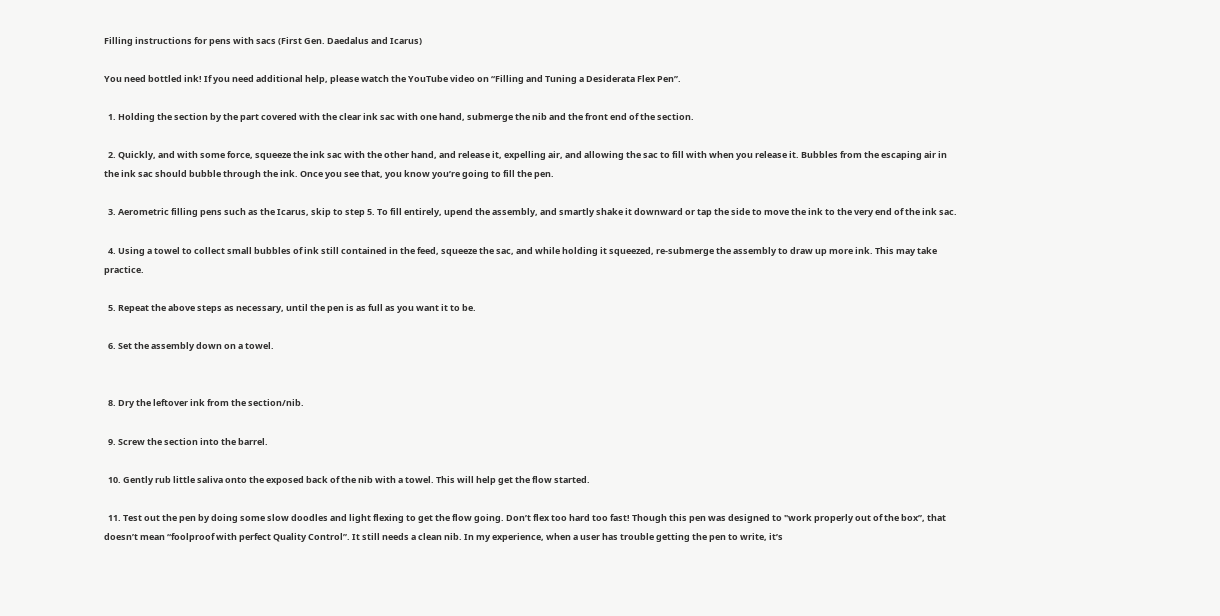Filling instructions for pens with sacs (First Gen. Daedalus and Icarus)

You need bottled ink! If you need additional help, please watch the YouTube video on “Filling and Tuning a Desiderata Flex Pen”.

  1. Holding the section by the part covered with the clear ink sac with one hand, submerge the nib and the front end of the section.

  2. Quickly, and with some force, squeeze the ink sac with the other hand, and release it, expelling air, and allowing the sac to fill with when you release it. Bubbles from the escaping air in the ink sac should bubble through the ink. Once you see that, you know you’re going to fill the pen.

  3. Aerometric filling pens such as the Icarus, skip to step 5. To fill entirely, upend the assembly, and smartly shake it downward or tap the side to move the ink to the very end of the ink sac.

  4. Using a towel to collect small bubbles of ink still contained in the feed, squeeze the sac, and while holding it squeezed, re-submerge the assembly to draw up more ink. This may take practice.

  5. Repeat the above steps as necessary, until the pen is as full as you want it to be.

  6. Set the assembly down on a towel.


  8. Dry the leftover ink from the section/nib.

  9. Screw the section into the barrel.

  10. Gently rub little saliva onto the exposed back of the nib with a towel. This will help get the flow started.

  11. Test out the pen by doing some slow doodles and light flexing to get the flow going. Don’t flex too hard too fast! Though this pen was designed to "work properly out of the box”, that doesn’t mean “foolproof with perfect Quality Control”. It still needs a clean nib. In my experience, when a user has trouble getting the pen to write, it’s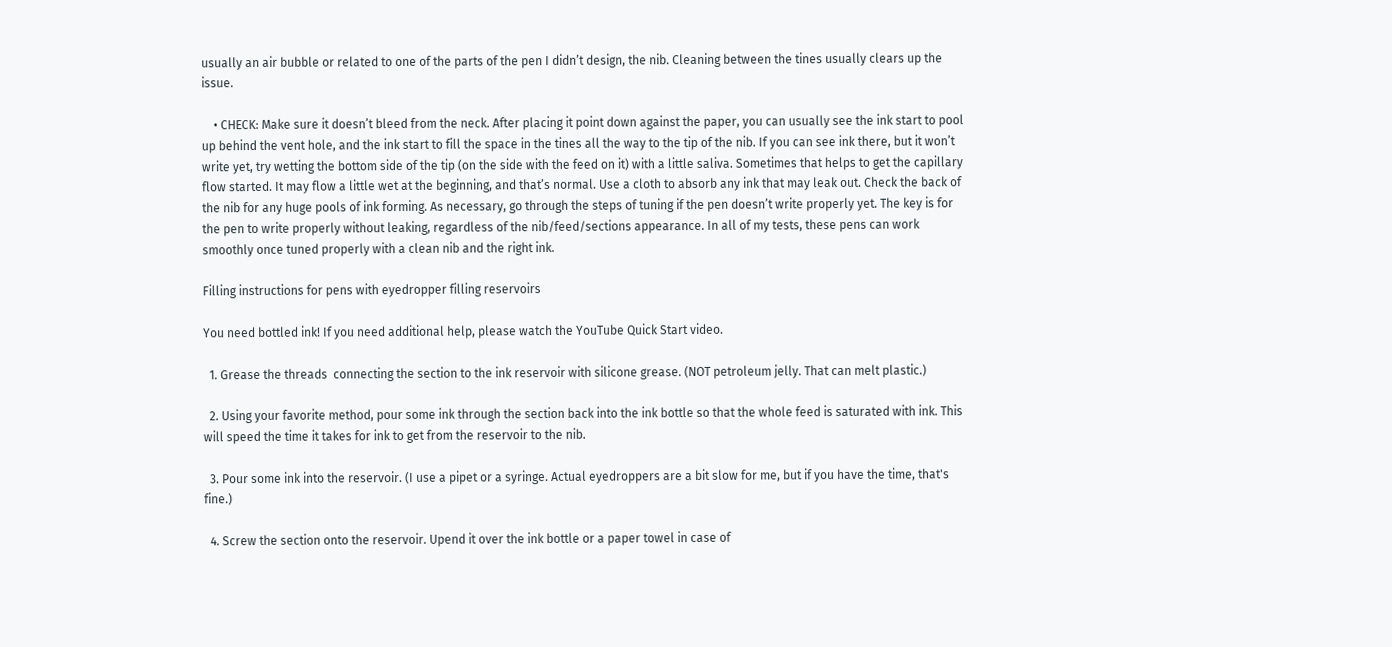usually an air bubble or related to one of the parts of the pen I didn’t design, the nib. Cleaning between the tines usually clears up the issue.

    • CHECK: Make sure it doesn’t bleed from the neck. After placing it point down against the paper, you can usually see the ink start to pool up behind the vent hole, and the ink start to fill the space in the tines all the way to the tip of the nib. If you can see ink there, but it won’t write yet, try wetting the bottom side of the tip (on the side with the feed on it) with a little saliva. Sometimes that helps to get the capillary flow started. It may flow a little wet at the beginning, and that’s normal. Use a cloth to absorb any ink that may leak out. Check the back of the nib for any huge pools of ink forming. As necessary, go through the steps of tuning if the pen doesn’t write properly yet. The key is for the pen to write properly without leaking, regardless of the nib/feed/sections appearance. In all of my tests, these pens can work smoothly once tuned properly with a clean nib and the right ink.

Filling instructions for pens with eyedropper filling reservoirs

You need bottled ink! If you need additional help, please watch the YouTube Quick Start video.

  1. Grease the threads  connecting the section to the ink reservoir with silicone grease. (NOT petroleum jelly. That can melt plastic.)

  2. Using your favorite method, pour some ink through the section back into the ink bottle so that the whole feed is saturated with ink. This will speed the time it takes for ink to get from the reservoir to the nib.

  3. Pour some ink into the reservoir. (I use a pipet or a syringe. Actual eyedroppers are a bit slow for me, but if you have the time, that's fine.)

  4. Screw the section onto the reservoir. Upend it over the ink bottle or a paper towel in case of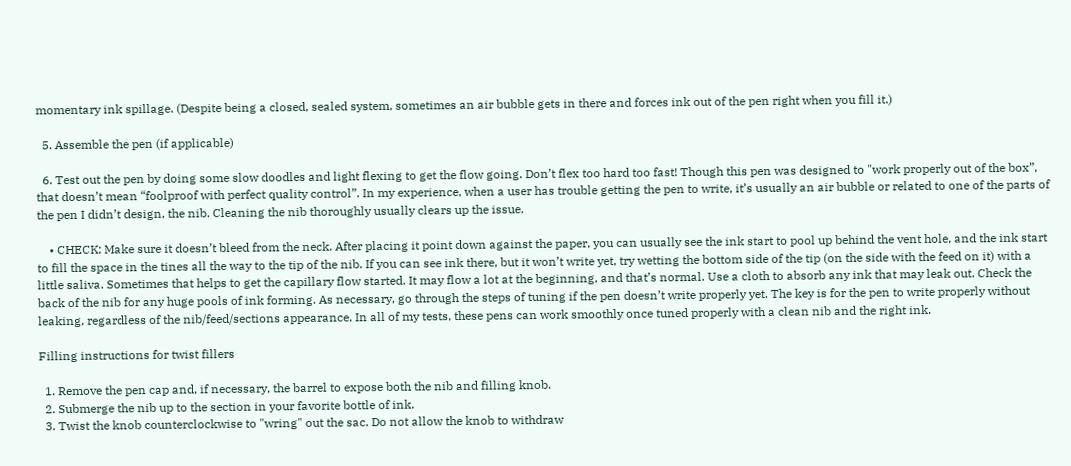momentary ink spillage. (Despite being a closed, sealed system, sometimes an air bubble gets in there and forces ink out of the pen right when you fill it.)

  5. Assemble the pen (if applicable)

  6. Test out the pen by doing some slow doodles and light flexing to get the flow going. Don’t flex too hard too fast! Though this pen was designed to "work properly out of the box”, that doesn’t mean “foolproof with perfect quality control”. In my experience, when a user has trouble getting the pen to write, it’s usually an air bubble or related to one of the parts of the pen I didn’t design, the nib. Cleaning the nib thoroughly usually clears up the issue.

    • CHECK: Make sure it doesn’t bleed from the neck. After placing it point down against the paper, you can usually see the ink start to pool up behind the vent hole, and the ink start to fill the space in the tines all the way to the tip of the nib. If you can see ink there, but it won’t write yet, try wetting the bottom side of the tip (on the side with the feed on it) with a little saliva. Sometimes that helps to get the capillary flow started. It may flow a lot at the beginning, and that’s normal. Use a cloth to absorb any ink that may leak out. Check the back of the nib for any huge pools of ink forming. As necessary, go through the steps of tuning if the pen doesn’t write properly yet. The key is for the pen to write properly without leaking, regardless of the nib/feed/sections appearance. In all of my tests, these pens can work smoothly once tuned properly with a clean nib and the right ink.

Filling instructions for twist fillers

  1. Remove the pen cap and, if necessary, the barrel to expose both the nib and filling knob.
  2. Submerge the nib up to the section in your favorite bottle of ink.
  3. Twist the knob counterclockwise to "wring" out the sac. Do not allow the knob to withdraw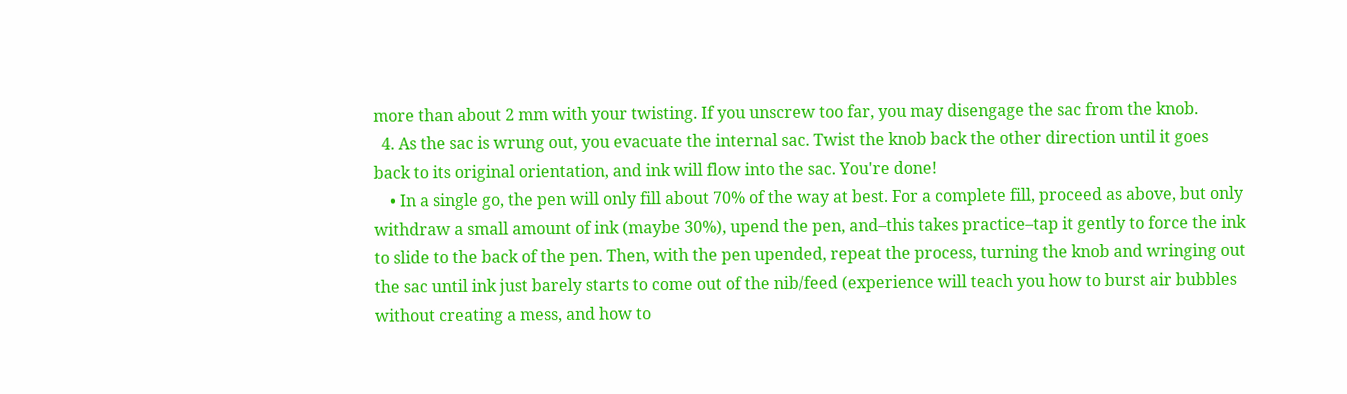more than about 2 mm with your twisting. If you unscrew too far, you may disengage the sac from the knob.
  4. As the sac is wrung out, you evacuate the internal sac. Twist the knob back the other direction until it goes back to its original orientation, and ink will flow into the sac. You're done!
    • In a single go, the pen will only fill about 70% of the way at best. For a complete fill, proceed as above, but only withdraw a small amount of ink (maybe 30%), upend the pen, and–this takes practice–tap it gently to force the ink to slide to the back of the pen. Then, with the pen upended, repeat the process, turning the knob and wringing out the sac until ink just barely starts to come out of the nib/feed (experience will teach you how to burst air bubbles without creating a mess, and how to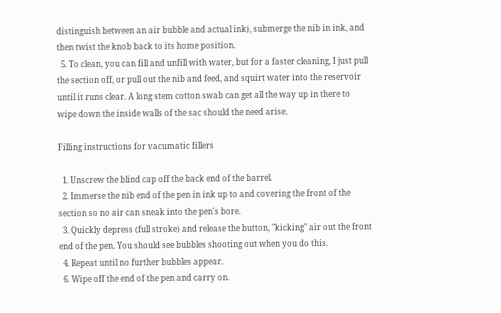distinguish between an air bubble and actual ink), submerge the nib in ink, and then twist the knob back to its home position.
  5. To clean, you can fill and unfill with water, but for a faster cleaning, I just pull the section off, or pull out the nib and feed, and squirt water into the reservoir until it runs clear. A long stem cotton swab can get all the way up in there to wipe down the inside walls of the sac should the need arise.

Filling instructions for vacumatic fillers

  1. Unscrew the blind cap off the back end of the barrel.
  2. Immerse the nib end of the pen in ink up to and covering the front of the section so no air can sneak into the pen's bore.
  3. Quickly depress (full stroke) and release the button, "kicking" air out the front end of the pen. You should see bubbles shooting out when you do this.
  4. Repeat until no further bubbles appear.
  6. Wipe off the end of the pen and carry on.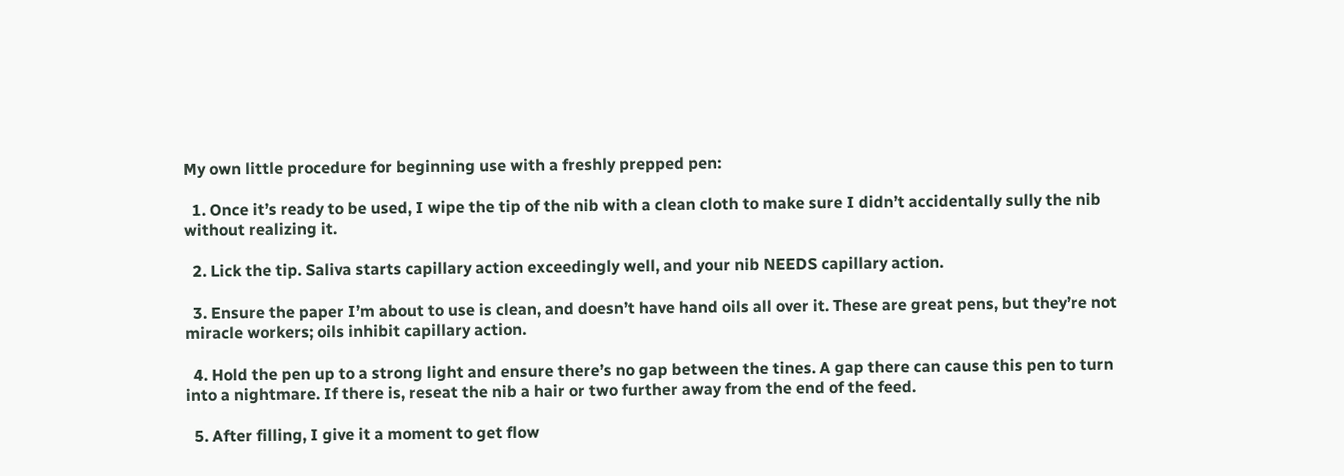My own little procedure for beginning use with a freshly prepped pen:

  1. Once it’s ready to be used, I wipe the tip of the nib with a clean cloth to make sure I didn’t accidentally sully the nib without realizing it.

  2. Lick the tip. Saliva starts capillary action exceedingly well, and your nib NEEDS capillary action.

  3. Ensure the paper I’m about to use is clean, and doesn’t have hand oils all over it. These are great pens, but they’re not miracle workers; oils inhibit capillary action.

  4. Hold the pen up to a strong light and ensure there’s no gap between the tines. A gap there can cause this pen to turn into a nightmare. If there is, reseat the nib a hair or two further away from the end of the feed.

  5. After filling, I give it a moment to get flow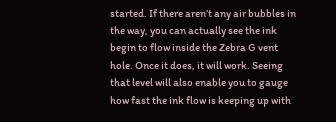started. If there aren’t any air bubbles in the way, you can actually see the ink begin to flow inside the Zebra G vent hole. Once it does, it will work. Seeing that level will also enable you to gauge how fast the ink flow is keeping up with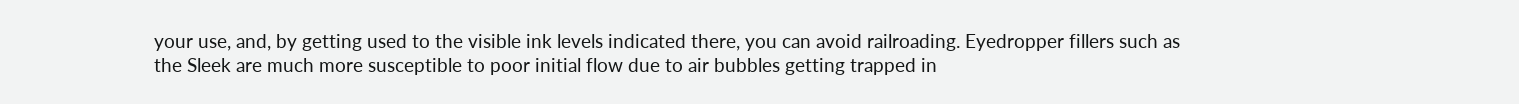your use, and, by getting used to the visible ink levels indicated there, you can avoid railroading. Eyedropper fillers such as the Sleek are much more susceptible to poor initial flow due to air bubbles getting trapped in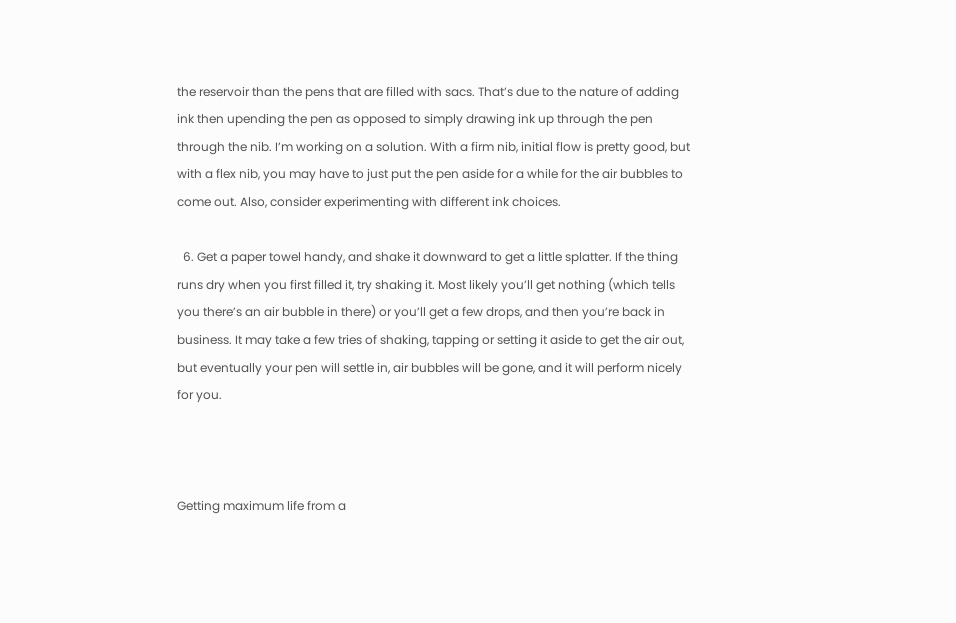the reservoir than the pens that are filled with sacs. That’s due to the nature of adding ink then upending the pen as opposed to simply drawing ink up through the pen through the nib. I’m working on a solution. With a firm nib, initial flow is pretty good, but with a flex nib, you may have to just put the pen aside for a while for the air bubbles to come out. Also, consider experimenting with different ink choices.

  6. Get a paper towel handy, and shake it downward to get a little splatter. If the thing runs dry when you first filled it, try shaking it. Most likely you’ll get nothing (which tells you there’s an air bubble in there) or you’ll get a few drops, and then you’re back in business. It may take a few tries of shaking, tapping or setting it aside to get the air out, but eventually your pen will settle in, air bubbles will be gone, and it will perform nicely for you.



Getting maximum life from a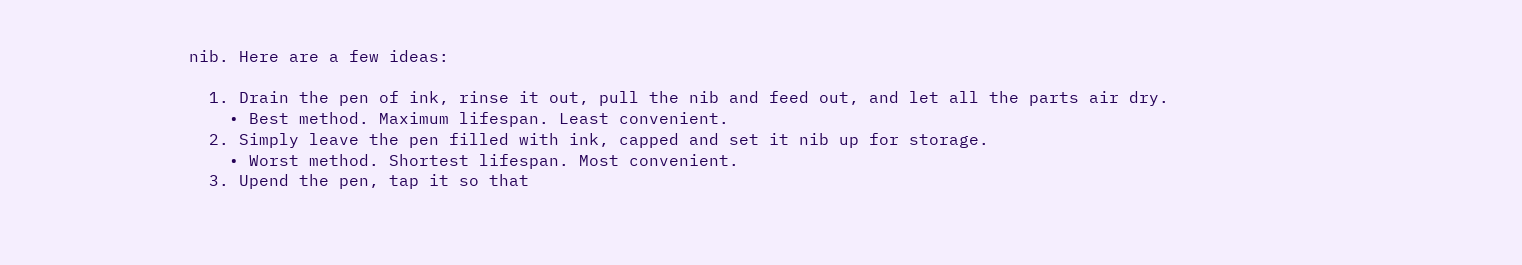nib. Here are a few ideas:

  1. Drain the pen of ink, rinse it out, pull the nib and feed out, and let all the parts air dry.
    • Best method. Maximum lifespan. Least convenient.
  2. Simply leave the pen filled with ink, capped and set it nib up for storage.
    • Worst method. Shortest lifespan. Most convenient.
  3. Upend the pen, tap it so that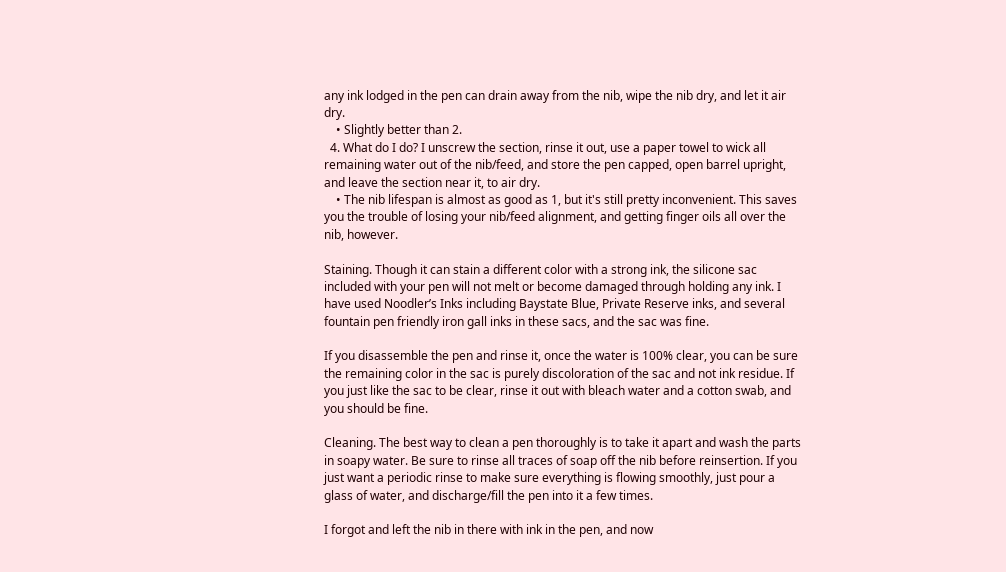any ink lodged in the pen can drain away from the nib, wipe the nib dry, and let it air dry.
    • Slightly better than 2.
  4. What do I do? I unscrew the section, rinse it out, use a paper towel to wick all remaining water out of the nib/feed, and store the pen capped, open barrel upright, and leave the section near it, to air dry.
    • The nib lifespan is almost as good as 1, but it's still pretty inconvenient. This saves you the trouble of losing your nib/feed alignment, and getting finger oils all over the nib, however.

Staining. Though it can stain a different color with a strong ink, the silicone sac included with your pen will not melt or become damaged through holding any ink. I have used Noodler’s Inks including Baystate Blue, Private Reserve inks, and several fountain pen friendly iron gall inks in these sacs, and the sac was fine.

If you disassemble the pen and rinse it, once the water is 100% clear, you can be sure the remaining color in the sac is purely discoloration of the sac and not ink residue. If you just like the sac to be clear, rinse it out with bleach water and a cotton swab, and you should be fine.

Cleaning. The best way to clean a pen thoroughly is to take it apart and wash the parts in soapy water. Be sure to rinse all traces of soap off the nib before reinsertion. If you just want a periodic rinse to make sure everything is flowing smoothly, just pour a glass of water, and discharge/fill the pen into it a few times.

I forgot and left the nib in there with ink in the pen, and now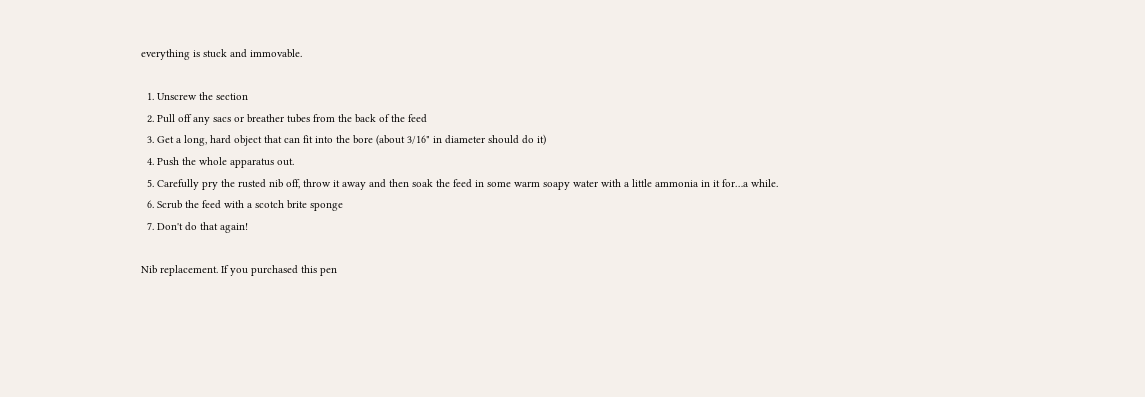everything is stuck and immovable.

  1. Unscrew the section
  2. Pull off any sacs or breather tubes from the back of the feed
  3. Get a long, hard object that can fit into the bore (about 3/16" in diameter should do it)
  4. Push the whole apparatus out.
  5. Carefully pry the rusted nib off, throw it away and then soak the feed in some warm soapy water with a little ammonia in it for…a while.
  6. Scrub the feed with a scotch brite sponge
  7. Don't do that again!

Nib replacement. If you purchased this pen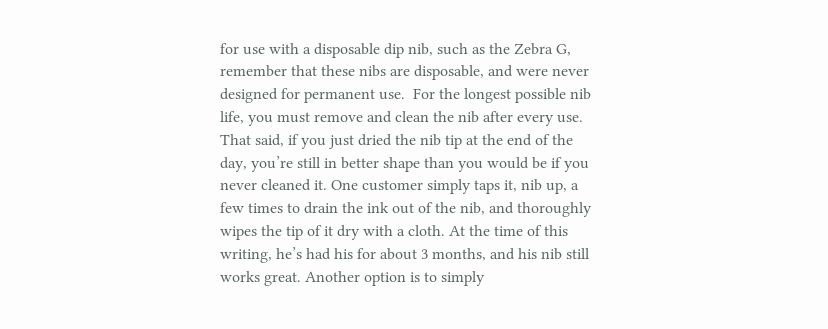for use with a disposable dip nib, such as the Zebra G, remember that these nibs are disposable, and were never designed for permanent use.  For the longest possible nib life, you must remove and clean the nib after every use. That said, if you just dried the nib tip at the end of the day, you’re still in better shape than you would be if you never cleaned it. One customer simply taps it, nib up, a few times to drain the ink out of the nib, and thoroughly wipes the tip of it dry with a cloth. At the time of this writing, he’s had his for about 3 months, and his nib still works great. Another option is to simply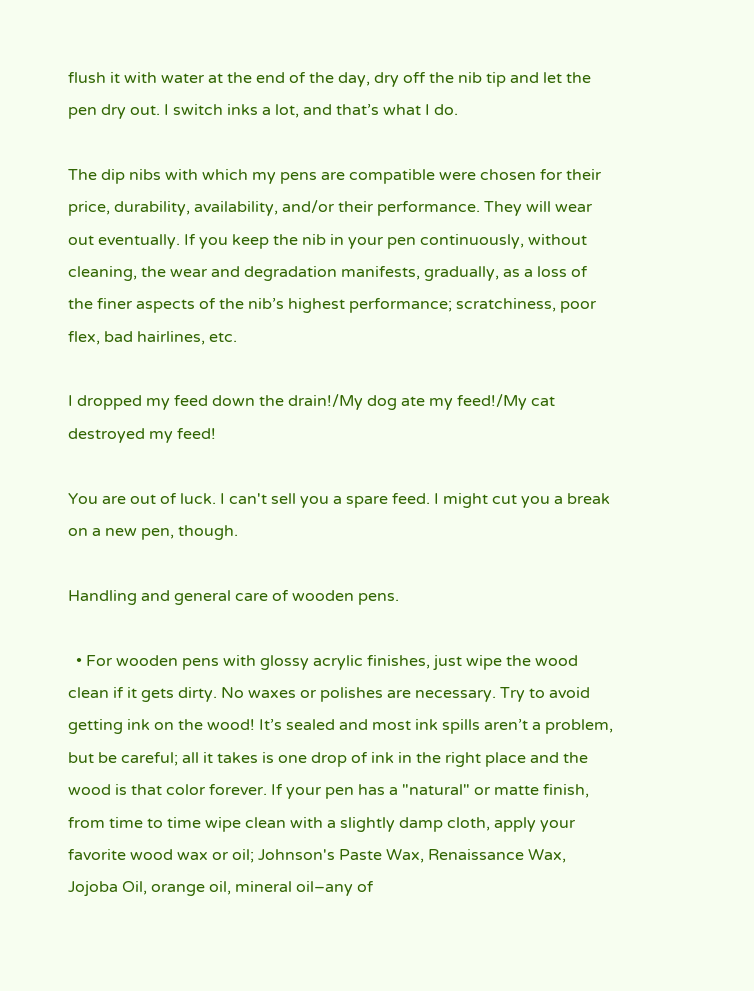flush it with water at the end of the day, dry off the nib tip and let the pen dry out. I switch inks a lot, and that’s what I do.

The dip nibs with which my pens are compatible were chosen for their price, durability, availability, and/or their performance. They will wear out eventually. If you keep the nib in your pen continuously, without cleaning, the wear and degradation manifests, gradually, as a loss of the finer aspects of the nib’s highest performance; scratchiness, poor flex, bad hairlines, etc.

I dropped my feed down the drain!/My dog ate my feed!/My cat destroyed my feed!

You are out of luck. I can't sell you a spare feed. I might cut you a break on a new pen, though.

Handling and general care of wooden pens.

  • For wooden pens with glossy acrylic finishes, just wipe the wood clean if it gets dirty. No waxes or polishes are necessary. Try to avoid getting ink on the wood! It’s sealed and most ink spills aren’t a problem, but be careful; all it takes is one drop of ink in the right place and the wood is that color forever. If your pen has a "natural" or matte finish, from time to time wipe clean with a slightly damp cloth, apply your favorite wood wax or oil; Johnson's Paste Wax, Renaissance Wax, Jojoba Oil, orange oil, mineral oil–any of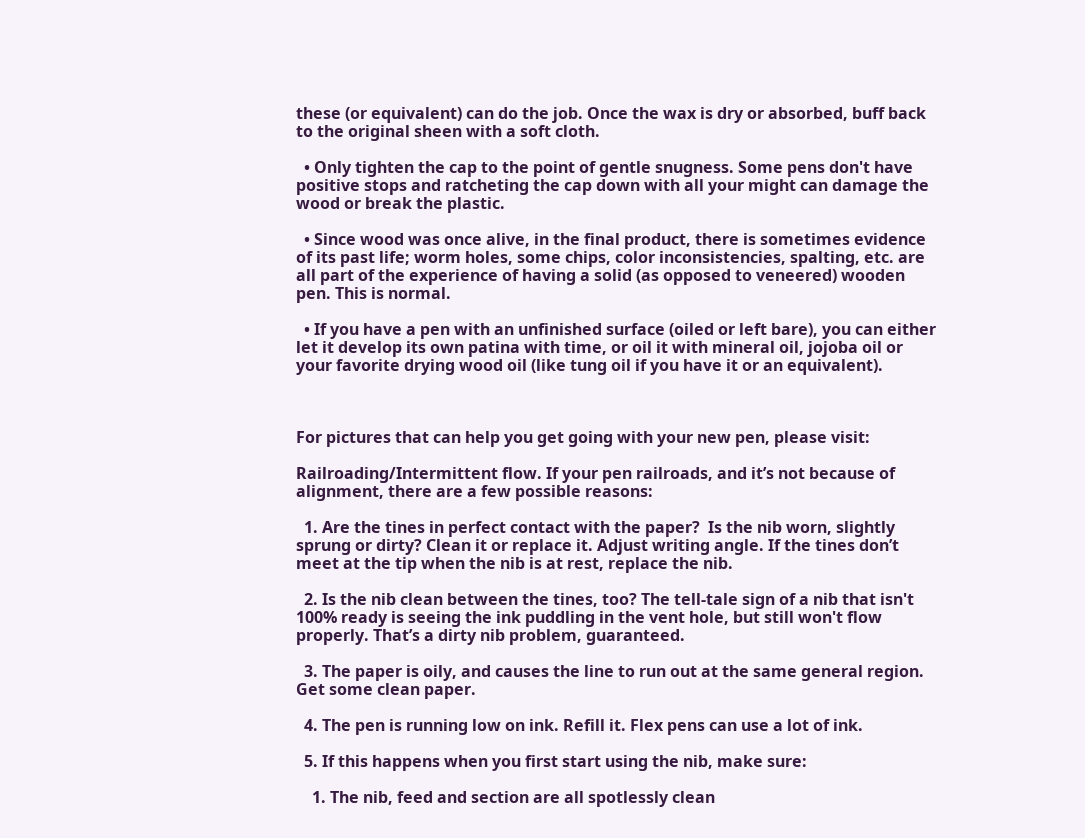these (or equivalent) can do the job. Once the wax is dry or absorbed, buff back to the original sheen with a soft cloth.

  • Only tighten the cap to the point of gentle snugness. Some pens don't have positive stops and ratcheting the cap down with all your might can damage the wood or break the plastic.

  • Since wood was once alive, in the final product, there is sometimes evidence of its past life; worm holes, some chips, color inconsistencies, spalting, etc. are all part of the experience of having a solid (as opposed to veneered) wooden pen. This is normal.

  • If you have a pen with an unfinished surface (oiled or left bare), you can either let it develop its own patina with time, or oil it with mineral oil, jojoba oil or your favorite drying wood oil (like tung oil if you have it or an equivalent).



For pictures that can help you get going with your new pen, please visit:

Railroading/Intermittent flow. If your pen railroads, and it’s not because of alignment, there are a few possible reasons:

  1. Are the tines in perfect contact with the paper?  Is the nib worn, slightly sprung or dirty? Clean it or replace it. Adjust writing angle. If the tines don’t meet at the tip when the nib is at rest, replace the nib.

  2. Is the nib clean between the tines, too? The tell-tale sign of a nib that isn't 100% ready is seeing the ink puddling in the vent hole, but still won't flow properly. That’s a dirty nib problem, guaranteed.

  3. The paper is oily, and causes the line to run out at the same general region. Get some clean paper.

  4. The pen is running low on ink. Refill it. Flex pens can use a lot of ink.

  5. If this happens when you first start using the nib, make sure:

    1. The nib, feed and section are all spotlessly clean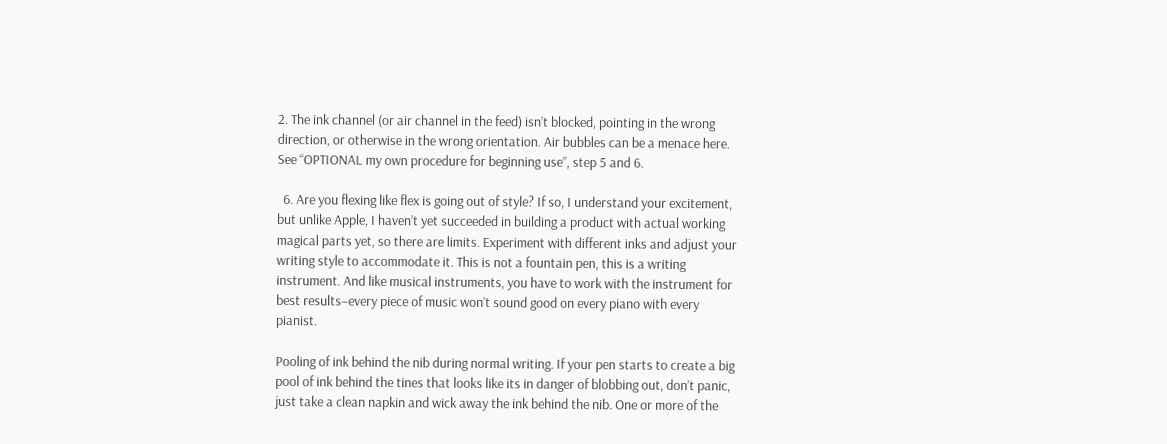2. The ink channel (or air channel in the feed) isn’t blocked, pointing in the wrong direction, or otherwise in the wrong orientation. Air bubbles can be a menace here. See “OPTIONAL my own procedure for beginning use”, step 5 and 6.

  6. Are you flexing like flex is going out of style? If so, I understand your excitement, but unlike Apple, I haven’t yet succeeded in building a product with actual working magical parts yet, so there are limits. Experiment with different inks and adjust your writing style to accommodate it. This is not a fountain pen, this is a writing instrument. And like musical instruments, you have to work with the instrument for best results–every piece of music won’t sound good on every piano with every pianist.

Pooling of ink behind the nib during normal writing. If your pen starts to create a big pool of ink behind the tines that looks like its in danger of blobbing out, don’t panic, just take a clean napkin and wick away the ink behind the nib. One or more of the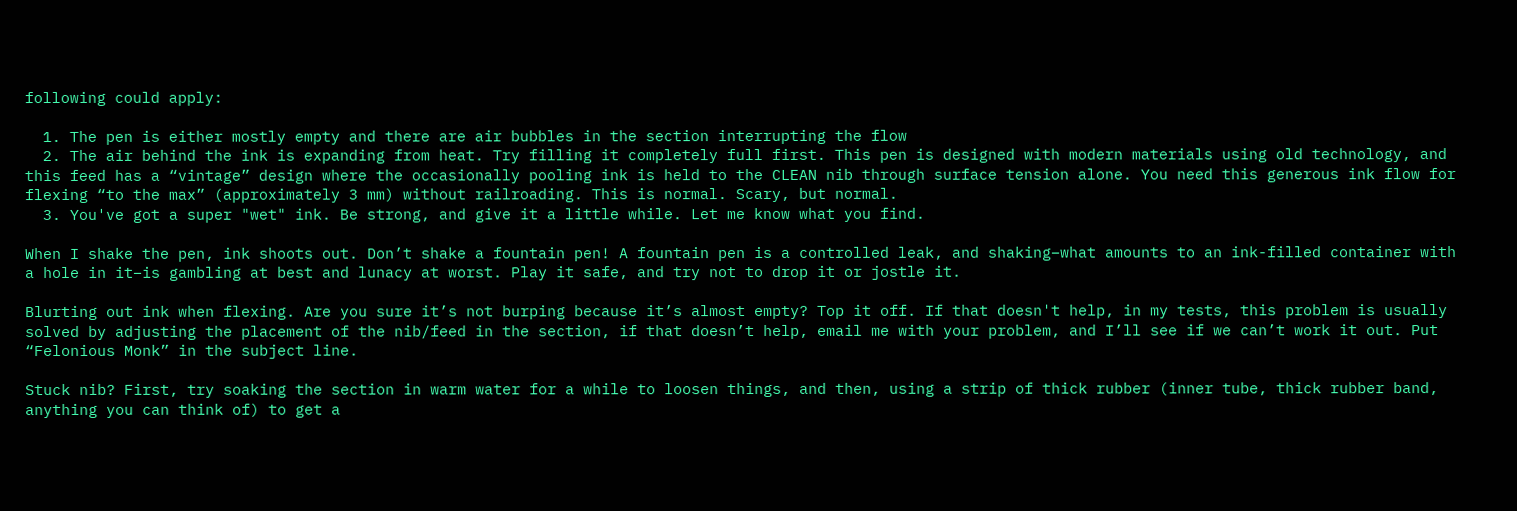following could apply:

  1. The pen is either mostly empty and there are air bubbles in the section interrupting the flow
  2. The air behind the ink is expanding from heat. Try filling it completely full first. This pen is designed with modern materials using old technology, and this feed has a “vintage” design where the occasionally pooling ink is held to the CLEAN nib through surface tension alone. You need this generous ink flow for flexing “to the max” (approximately 3 mm) without railroading. This is normal. Scary, but normal.
  3. You've got a super "wet" ink. Be strong, and give it a little while. Let me know what you find.

When I shake the pen, ink shoots out. Don’t shake a fountain pen! A fountain pen is a controlled leak, and shaking–what amounts to an ink-filled container with a hole in it–is gambling at best and lunacy at worst. Play it safe, and try not to drop it or jostle it.

Blurting out ink when flexing. Are you sure it’s not burping because it’s almost empty? Top it off. If that doesn't help, in my tests, this problem is usually solved by adjusting the placement of the nib/feed in the section, if that doesn’t help, email me with your problem, and I’ll see if we can’t work it out. Put “Felonious Monk” in the subject line.

Stuck nib? First, try soaking the section in warm water for a while to loosen things, and then, using a strip of thick rubber (inner tube, thick rubber band, anything you can think of) to get a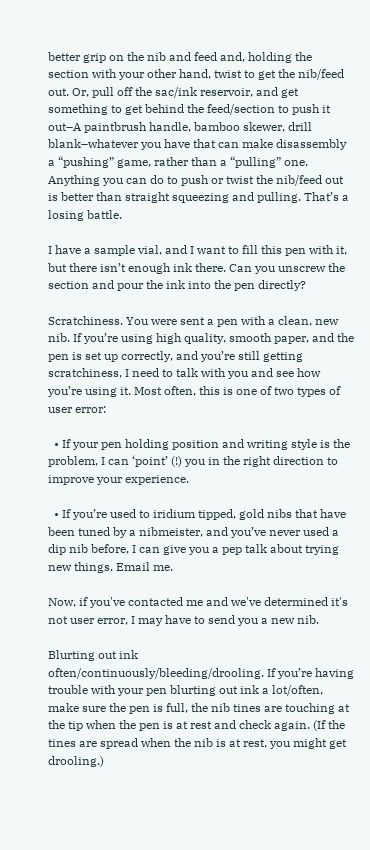better grip on the nib and feed and, holding the section with your other hand, twist to get the nib/feed out. Or, pull off the sac/ink reservoir, and get something to get behind the feed/section to push it out–A paintbrush handle, bamboo skewer, drill blank–whatever you have that can make disassembly a “pushing” game, rather than a “pulling” one. Anything you can do to push or twist the nib/feed out is better than straight squeezing and pulling. That’s a losing battle.

I have a sample vial, and I want to fill this pen with it, but there isn’t enough ink there. Can you unscrew the section and pour the ink into the pen directly?

Scratchiness. You were sent a pen with a clean, new nib. If you’re using high quality, smooth paper, and the pen is set up correctly, and you’re still getting scratchiness, I need to talk with you and see how you’re using it. Most often, this is one of two types of user error:

  • If your pen holding position and writing style is the problem, I can ‘point’ (!) you in the right direction to improve your experience.

  • If you’re used to iridium tipped, gold nibs that have been tuned by a nibmeister, and you’ve never used a dip nib before, I can give you a pep talk about trying new things. Email me.

Now, if you've contacted me and we've determined it's not user error, I may have to send you a new nib.

Blurting out ink often/continuously/bleeding/drooling. If you’re having trouble with your pen blurting out ink a lot/often, make sure the pen is full, the nib tines are touching at the tip when the pen is at rest and check again. (If the tines are spread when the nib is at rest, you might get drooling.)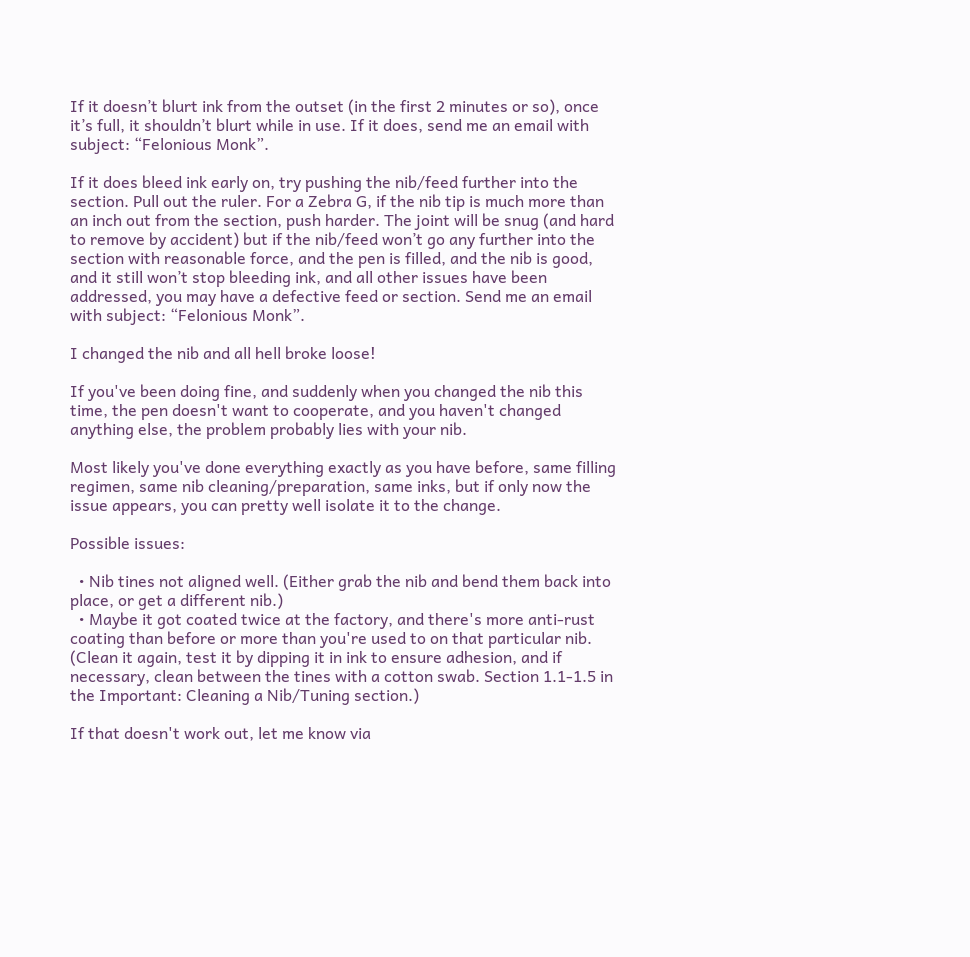If it doesn’t blurt ink from the outset (in the first 2 minutes or so), once it’s full, it shouldn’t blurt while in use. If it does, send me an email with subject: “Felonious Monk”.

If it does bleed ink early on, try pushing the nib/feed further into the section. Pull out the ruler. For a Zebra G, if the nib tip is much more than an inch out from the section, push harder. The joint will be snug (and hard to remove by accident) but if the nib/feed won’t go any further into the section with reasonable force, and the pen is filled, and the nib is good, and it still won’t stop bleeding ink, and all other issues have been addressed, you may have a defective feed or section. Send me an email with subject: “Felonious Monk”.

I changed the nib and all hell broke loose!

If you've been doing fine, and suddenly when you changed the nib this time, the pen doesn't want to cooperate, and you haven't changed anything else, the problem probably lies with your nib.

Most likely you've done everything exactly as you have before, same filling regimen, same nib cleaning/preparation, same inks, but if only now the issue appears, you can pretty well isolate it to the change.

Possible issues:

  • Nib tines not aligned well. (Either grab the nib and bend them back into place, or get a different nib.)
  • Maybe it got coated twice at the factory, and there's more anti-rust coating than before or more than you're used to on that particular nib. (Clean it again, test it by dipping it in ink to ensure adhesion, and if necessary, clean between the tines with a cotton swab. Section 1.1-1.5 in the Important: Cleaning a Nib/Tuning section.)

If that doesn't work out, let me know via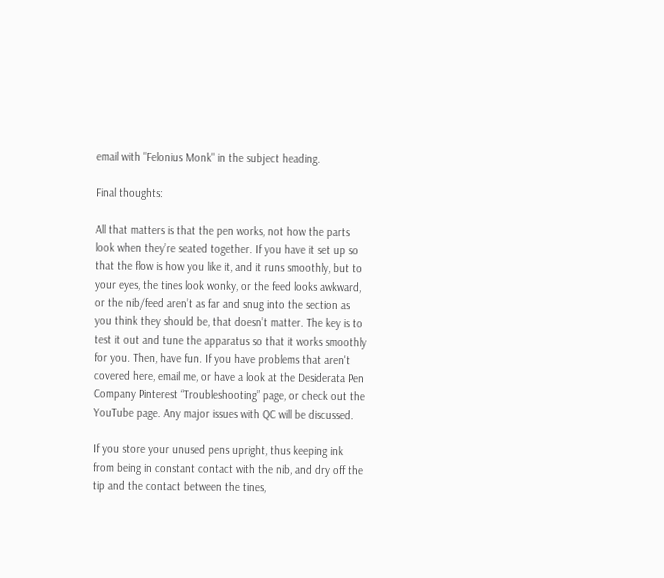email with "Felonius Monk" in the subject heading.

Final thoughts:

All that matters is that the pen works, not how the parts look when they’re seated together. If you have it set up so that the flow is how you like it, and it runs smoothly, but to your eyes, the tines look wonky, or the feed looks awkward, or the nib/feed aren’t as far and snug into the section as you think they should be, that doesn’t matter. The key is to test it out and tune the apparatus so that it works smoothly for you. Then, have fun. If you have problems that aren't covered here, email me, or have a look at the Desiderata Pen Company Pinterest “Troubleshooting” page, or check out the YouTube page. Any major issues with QC will be discussed.

If you store your unused pens upright, thus keeping ink from being in constant contact with the nib, and dry off the tip and the contact between the tines,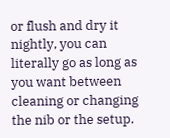or flush and dry it nightly, you can literally go as long as you want between cleaning or changing the nib or the setup.